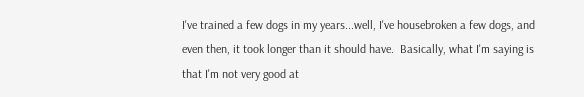I've trained a few dogs in my years...well, I've housebroken a few dogs, and even then, it took longer than it should have.  Basically, what I'm saying is that I'm not very good at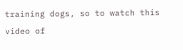training dogs, so to watch this video of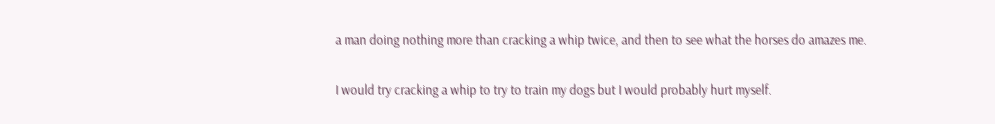a man doing nothing more than cracking a whip twice, and then to see what the horses do amazes me.

I would try cracking a whip to try to train my dogs but I would probably hurt myself.